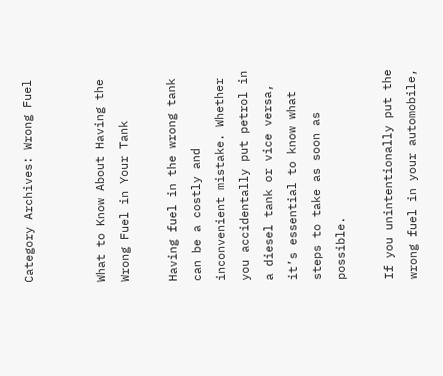Category Archives: Wrong Fuel


What to Know About Having the Wrong Fuel in Your Tank

Having fuel in the wrong tank can be a costly and inconvenient mistake. Whether you accidentally put petrol in a diesel tank or vice versa, it’s essential to know what steps to take as soon as possible.

If you unintentionally put the wrong fuel in your automobile,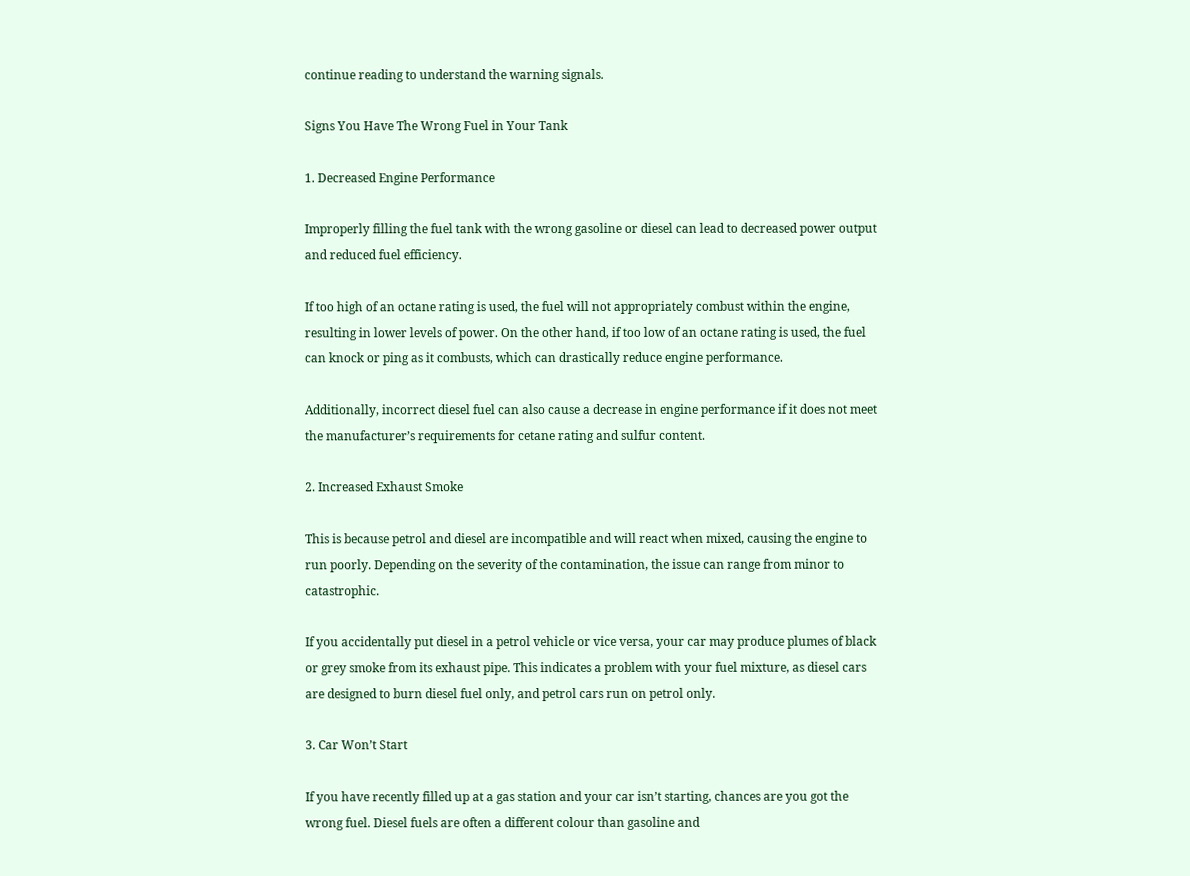continue reading to understand the warning signals.

Signs You Have The Wrong Fuel in Your Tank

1. Decreased Engine Performance

Improperly filling the fuel tank with the wrong gasoline or diesel can lead to decreased power output and reduced fuel efficiency.

If too high of an octane rating is used, the fuel will not appropriately combust within the engine, resulting in lower levels of power. On the other hand, if too low of an octane rating is used, the fuel can knock or ping as it combusts, which can drastically reduce engine performance.

Additionally, incorrect diesel fuel can also cause a decrease in engine performance if it does not meet the manufacturer’s requirements for cetane rating and sulfur content.

2. Increased Exhaust Smoke

This is because petrol and diesel are incompatible and will react when mixed, causing the engine to run poorly. Depending on the severity of the contamination, the issue can range from minor to catastrophic.

If you accidentally put diesel in a petrol vehicle or vice versa, your car may produce plumes of black or grey smoke from its exhaust pipe. This indicates a problem with your fuel mixture, as diesel cars are designed to burn diesel fuel only, and petrol cars run on petrol only.

3. Car Won’t Start

If you have recently filled up at a gas station and your car isn’t starting, chances are you got the wrong fuel. Diesel fuels are often a different colour than gasoline and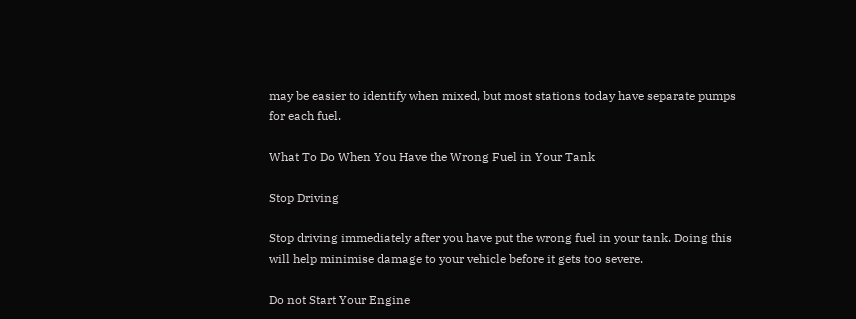may be easier to identify when mixed, but most stations today have separate pumps for each fuel.

What To Do When You Have the Wrong Fuel in Your Tank

Stop Driving

Stop driving immediately after you have put the wrong fuel in your tank. Doing this will help minimise damage to your vehicle before it gets too severe.

Do not Start Your Engine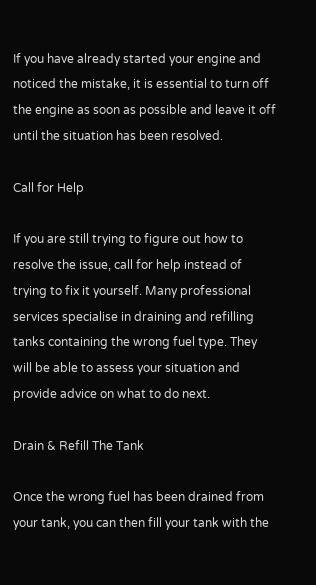If you have already started your engine and noticed the mistake, it is essential to turn off the engine as soon as possible and leave it off until the situation has been resolved.

Call for Help

If you are still trying to figure out how to resolve the issue, call for help instead of trying to fix it yourself. Many professional services specialise in draining and refilling tanks containing the wrong fuel type. They will be able to assess your situation and provide advice on what to do next.

Drain & Refill The Tank

Once the wrong fuel has been drained from your tank, you can then fill your tank with the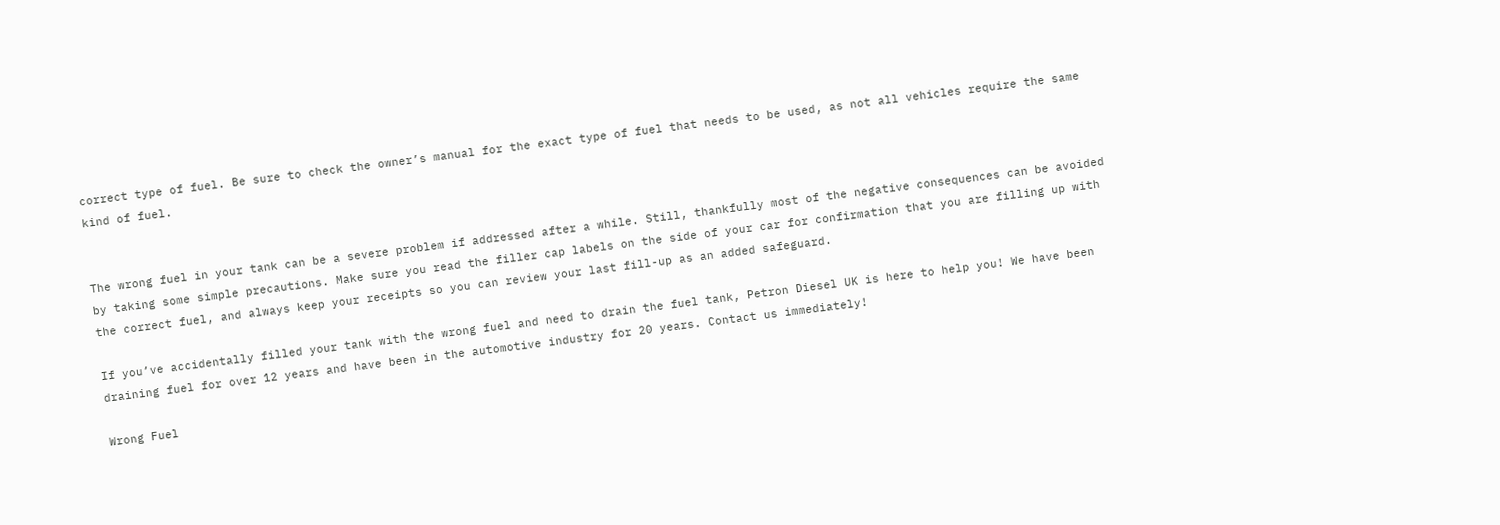correct type of fuel. Be sure to check the owner’s manual for the exact type of fuel that needs to be used, as not all vehicles require the same kind of fuel.


The wrong fuel in your tank can be a severe problem if addressed after a while. Still, thankfully most of the negative consequences can be avoided by taking some simple precautions. Make sure you read the filler cap labels on the side of your car for confirmation that you are filling up with the correct fuel, and always keep your receipts so you can review your last fill-up as an added safeguard.

If you’ve accidentally filled your tank with the wrong fuel and need to drain the fuel tank, Petron Diesel UK is here to help you! We have been draining fuel for over 12 years and have been in the automotive industry for 20 years. Contact us immediately!

Wrong Fuel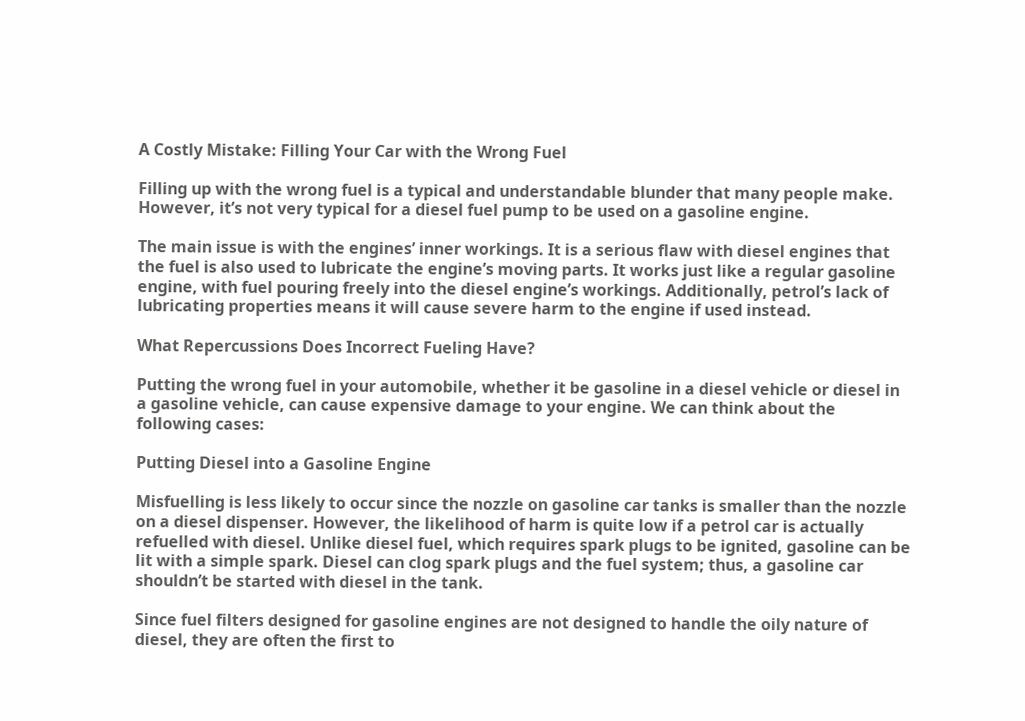A Costly Mistake: Filling Your Car with the Wrong Fuel

Filling up with the wrong fuel is a typical and understandable blunder that many people make. However, it’s not very typical for a diesel fuel pump to be used on a gasoline engine.

The main issue is with the engines’ inner workings. It is a serious flaw with diesel engines that the fuel is also used to lubricate the engine’s moving parts. It works just like a regular gasoline engine, with fuel pouring freely into the diesel engine’s workings. Additionally, petrol’s lack of lubricating properties means it will cause severe harm to the engine if used instead.

What Repercussions Does Incorrect Fueling Have?

Putting the wrong fuel in your automobile, whether it be gasoline in a diesel vehicle or diesel in a gasoline vehicle, can cause expensive damage to your engine. We can think about the following cases:

Putting Diesel into a Gasoline Engine

Misfuelling is less likely to occur since the nozzle on gasoline car tanks is smaller than the nozzle on a diesel dispenser. However, the likelihood of harm is quite low if a petrol car is actually refuelled with diesel. Unlike diesel fuel, which requires spark plugs to be ignited, gasoline can be lit with a simple spark. Diesel can clog spark plugs and the fuel system; thus, a gasoline car shouldn’t be started with diesel in the tank.

Since fuel filters designed for gasoline engines are not designed to handle the oily nature of diesel, they are often the first to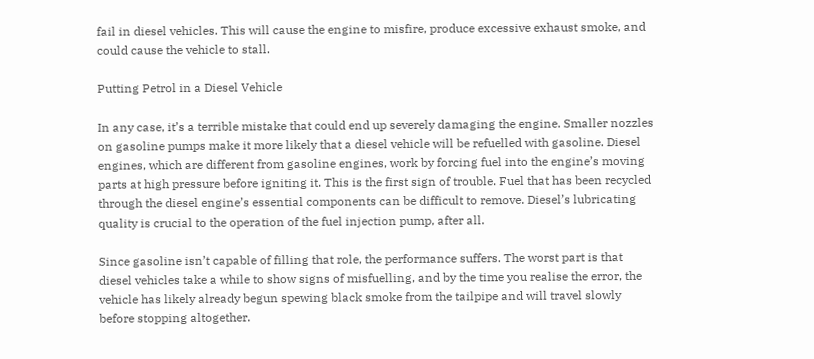fail in diesel vehicles. This will cause the engine to misfire, produce excessive exhaust smoke, and could cause the vehicle to stall.

Putting Petrol in a Diesel Vehicle

In any case, it’s a terrible mistake that could end up severely damaging the engine. Smaller nozzles on gasoline pumps make it more likely that a diesel vehicle will be refuelled with gasoline. Diesel engines, which are different from gasoline engines, work by forcing fuel into the engine’s moving parts at high pressure before igniting it. This is the first sign of trouble. Fuel that has been recycled through the diesel engine’s essential components can be difficult to remove. Diesel’s lubricating quality is crucial to the operation of the fuel injection pump, after all.

Since gasoline isn’t capable of filling that role, the performance suffers. The worst part is that diesel vehicles take a while to show signs of misfuelling, and by the time you realise the error, the vehicle has likely already begun spewing black smoke from the tailpipe and will travel slowly before stopping altogether.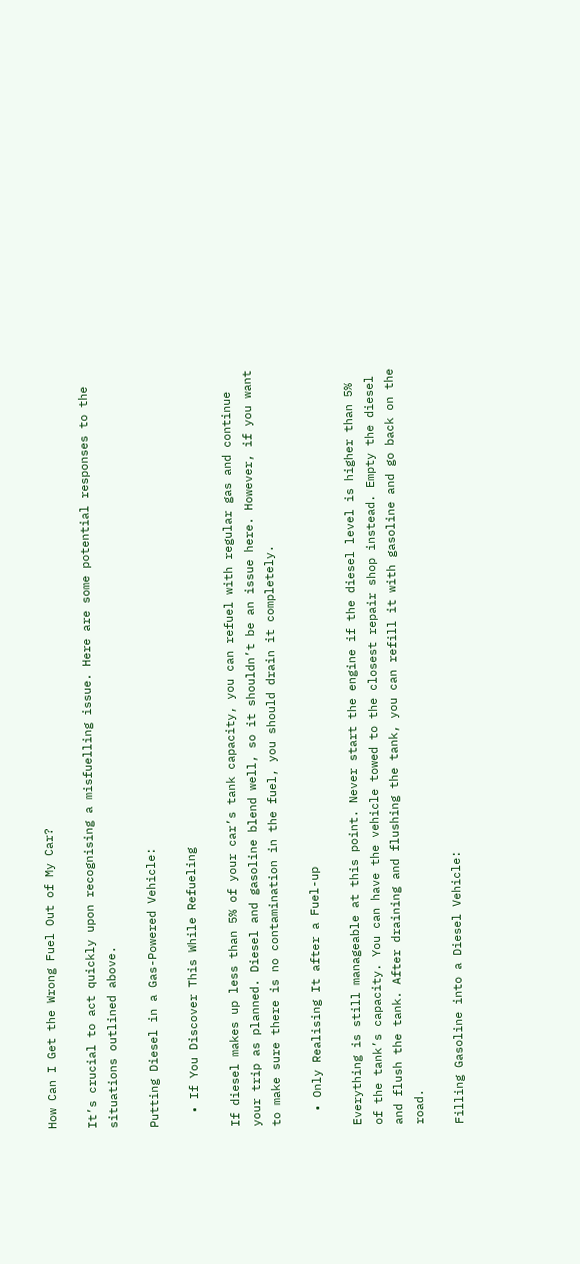How Can I Get the Wrong Fuel Out of My Car?

It’s crucial to act quickly upon recognising a misfuelling issue. Here are some potential responses to the situations outlined above.

Putting Diesel in a Gas-Powered Vehicle:

  • If You Discover This While Refueling

If diesel makes up less than 5% of your car’s tank capacity, you can refuel with regular gas and continue your trip as planned. Diesel and gasoline blend well, so it shouldn’t be an issue here. However, if you want to make sure there is no contamination in the fuel, you should drain it completely.

  • Only Realising It after a Fuel-up

Everything is still manageable at this point. Never start the engine if the diesel level is higher than 5% of the tank’s capacity. You can have the vehicle towed to the closest repair shop instead. Empty the diesel and flush the tank. After draining and flushing the tank, you can refill it with gasoline and go back on the road.

Filling Gasoline into a Diesel Vehicle: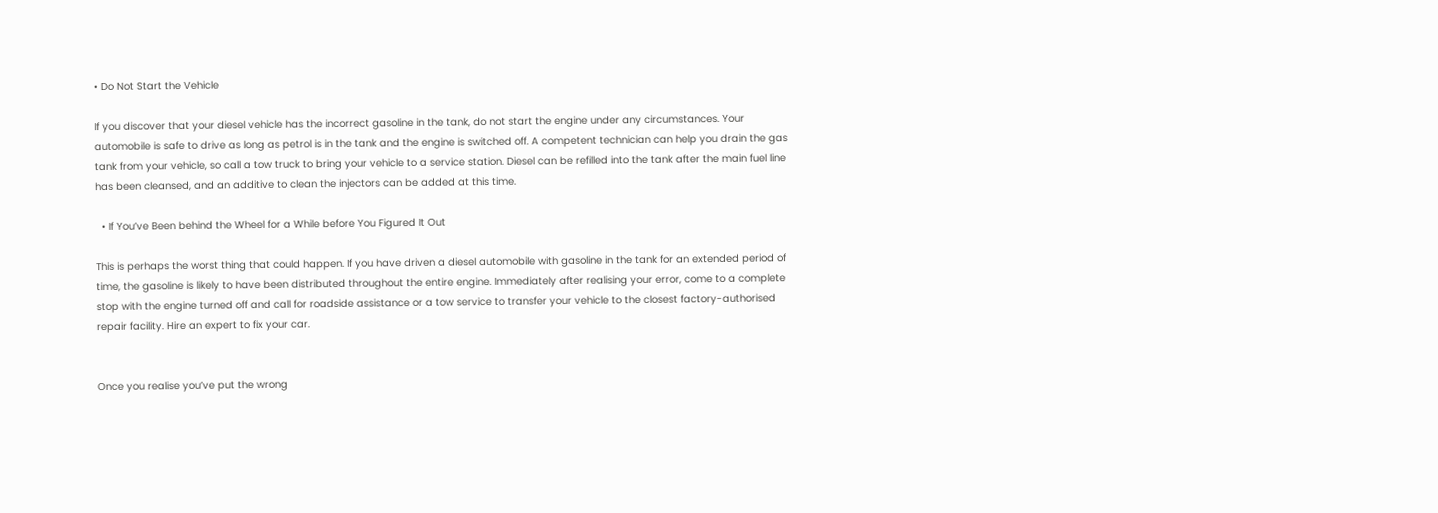• Do Not Start the Vehicle

If you discover that your diesel vehicle has the incorrect gasoline in the tank, do not start the engine under any circumstances. Your automobile is safe to drive as long as petrol is in the tank and the engine is switched off. A competent technician can help you drain the gas tank from your vehicle, so call a tow truck to bring your vehicle to a service station. Diesel can be refilled into the tank after the main fuel line has been cleansed, and an additive to clean the injectors can be added at this time.

  • If You’ve Been behind the Wheel for a While before You Figured It Out

This is perhaps the worst thing that could happen. If you have driven a diesel automobile with gasoline in the tank for an extended period of time, the gasoline is likely to have been distributed throughout the entire engine. Immediately after realising your error, come to a complete stop with the engine turned off and call for roadside assistance or a tow service to transfer your vehicle to the closest factory-authorised repair facility. Hire an expert to fix your car.


Once you realise you’ve put the wrong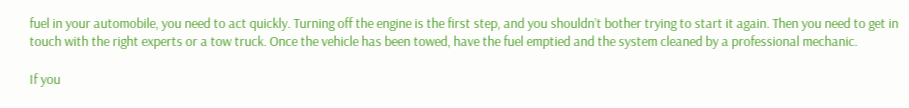fuel in your automobile, you need to act quickly. Turning off the engine is the first step, and you shouldn’t bother trying to start it again. Then you need to get in touch with the right experts or a tow truck. Once the vehicle has been towed, have the fuel emptied and the system cleaned by a professional mechanic.

If you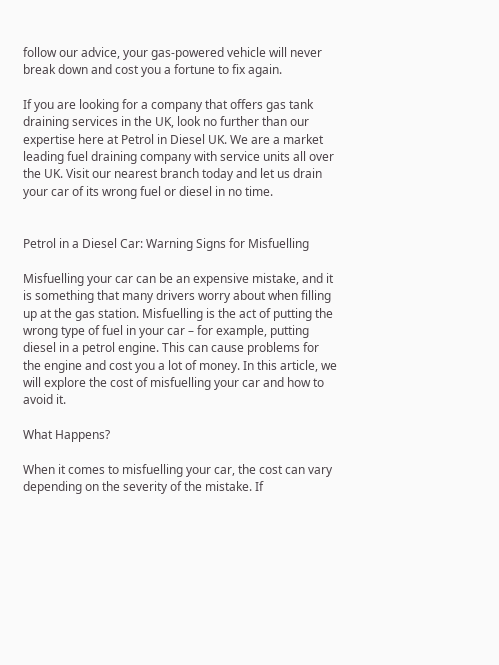follow our advice, your gas-powered vehicle will never break down and cost you a fortune to fix again.

If you are looking for a company that offers gas tank draining services in the UK, look no further than our expertise here at Petrol in Diesel UK. We are a market leading fuel draining company with service units all over the UK. Visit our nearest branch today and let us drain your car of its wrong fuel or diesel in no time.


Petrol in a Diesel Car: Warning Signs for Misfuelling

Misfuelling your car can be an expensive mistake, and it is something that many drivers worry about when filling up at the gas station. Misfuelling is the act of putting the wrong type of fuel in your car – for example, putting diesel in a petrol engine. This can cause problems for the engine and cost you a lot of money. In this article, we will explore the cost of misfuelling your car and how to avoid it.

What Happens?

When it comes to misfuelling your car, the cost can vary depending on the severity of the mistake. If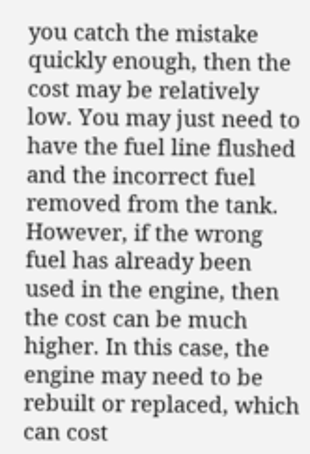you catch the mistake quickly enough, then the cost may be relatively low. You may just need to have the fuel line flushed and the incorrect fuel removed from the tank. However, if the wrong fuel has already been used in the engine, then the cost can be much higher. In this case, the engine may need to be rebuilt or replaced, which can cost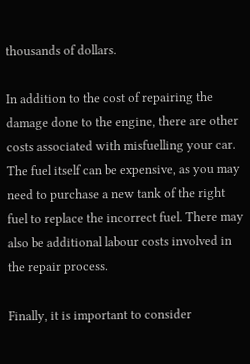thousands of dollars.

In addition to the cost of repairing the damage done to the engine, there are other costs associated with misfuelling your car. The fuel itself can be expensive, as you may need to purchase a new tank of the right fuel to replace the incorrect fuel. There may also be additional labour costs involved in the repair process.

Finally, it is important to consider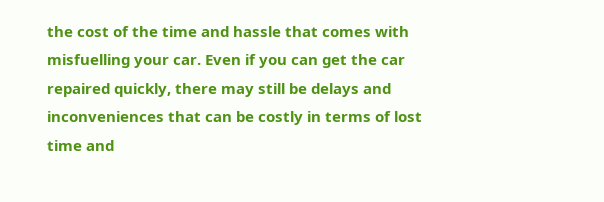the cost of the time and hassle that comes with misfuelling your car. Even if you can get the car repaired quickly, there may still be delays and inconveniences that can be costly in terms of lost time and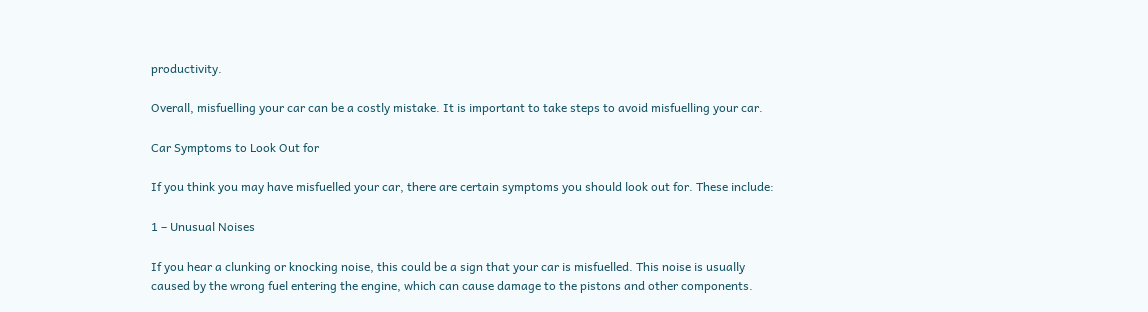productivity.

Overall, misfuelling your car can be a costly mistake. It is important to take steps to avoid misfuelling your car.

Car Symptoms to Look Out for

If you think you may have misfuelled your car, there are certain symptoms you should look out for. These include:

1 – Unusual Noises

If you hear a clunking or knocking noise, this could be a sign that your car is misfuelled. This noise is usually caused by the wrong fuel entering the engine, which can cause damage to the pistons and other components.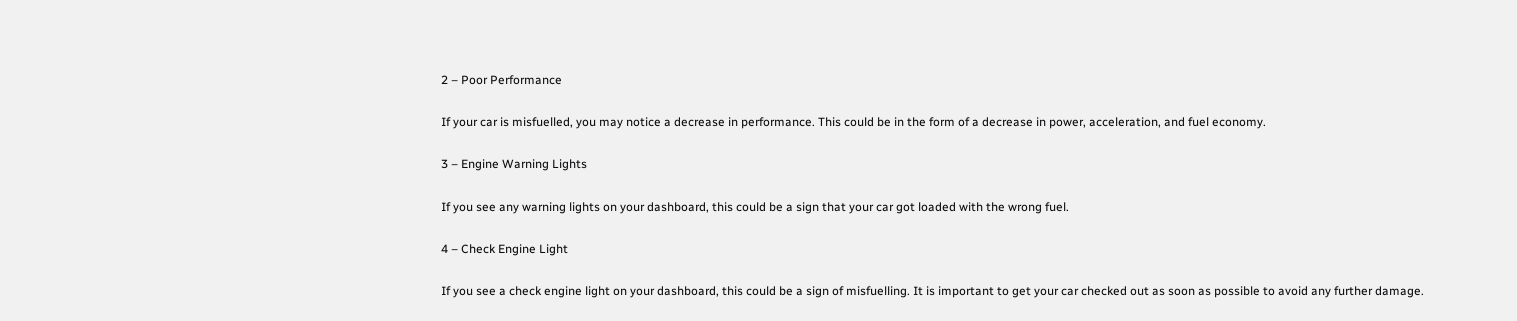2 – Poor Performance

If your car is misfuelled, you may notice a decrease in performance. This could be in the form of a decrease in power, acceleration, and fuel economy.

3 – Engine Warning Lights

If you see any warning lights on your dashboard, this could be a sign that your car got loaded with the wrong fuel.

4 – Check Engine Light

If you see a check engine light on your dashboard, this could be a sign of misfuelling. It is important to get your car checked out as soon as possible to avoid any further damage.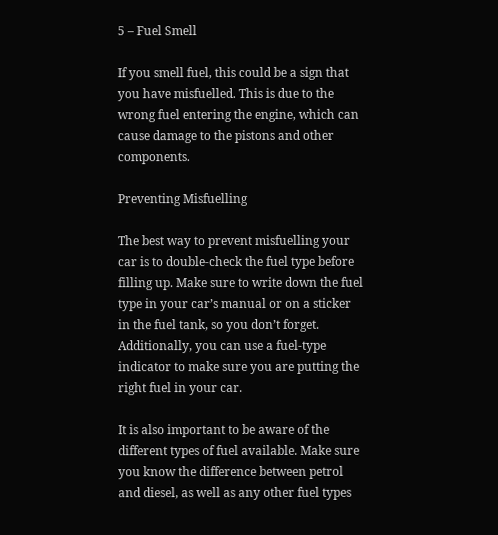5 – Fuel Smell

If you smell fuel, this could be a sign that you have misfuelled. This is due to the wrong fuel entering the engine, which can cause damage to the pistons and other components.

Preventing Misfuelling

The best way to prevent misfuelling your car is to double-check the fuel type before filling up. Make sure to write down the fuel type in your car’s manual or on a sticker in the fuel tank, so you don’t forget. Additionally, you can use a fuel-type indicator to make sure you are putting the right fuel in your car.

It is also important to be aware of the different types of fuel available. Make sure you know the difference between petrol and diesel, as well as any other fuel types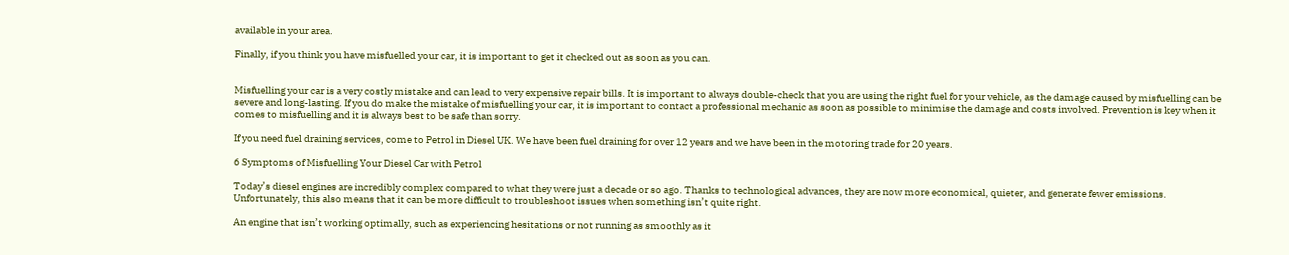available in your area.

Finally, if you think you have misfuelled your car, it is important to get it checked out as soon as you can.


Misfuelling your car is a very costly mistake and can lead to very expensive repair bills. It is important to always double-check that you are using the right fuel for your vehicle, as the damage caused by misfuelling can be severe and long-lasting. If you do make the mistake of misfuelling your car, it is important to contact a professional mechanic as soon as possible to minimise the damage and costs involved. Prevention is key when it comes to misfuelling and it is always best to be safe than sorry.

If you need fuel draining services, come to Petrol in Diesel UK. We have been fuel draining for over 12 years and we have been in the motoring trade for 20 years.

6 Symptoms of Misfuelling Your Diesel Car with Petrol

Today’s diesel engines are incredibly complex compared to what they were just a decade or so ago. Thanks to technological advances, they are now more economical, quieter, and generate fewer emissions. Unfortunately, this also means that it can be more difficult to troubleshoot issues when something isn’t quite right.

An engine that isn’t working optimally, such as experiencing hesitations or not running as smoothly as it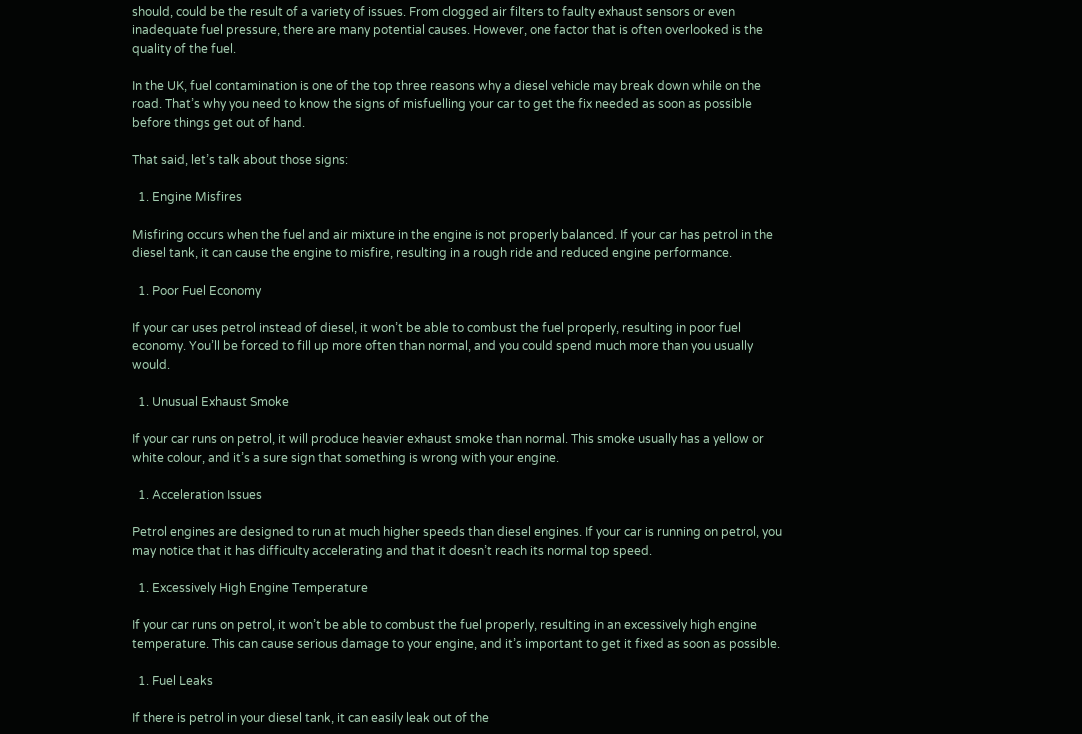should, could be the result of a variety of issues. From clogged air filters to faulty exhaust sensors or even inadequate fuel pressure, there are many potential causes. However, one factor that is often overlooked is the quality of the fuel.

In the UK, fuel contamination is one of the top three reasons why a diesel vehicle may break down while on the road. That’s why you need to know the signs of misfuelling your car to get the fix needed as soon as possible before things get out of hand.

That said, let’s talk about those signs:

  1. Engine Misfires

Misfiring occurs when the fuel and air mixture in the engine is not properly balanced. If your car has petrol in the diesel tank, it can cause the engine to misfire, resulting in a rough ride and reduced engine performance.

  1. Poor Fuel Economy

If your car uses petrol instead of diesel, it won’t be able to combust the fuel properly, resulting in poor fuel economy. You’ll be forced to fill up more often than normal, and you could spend much more than you usually would.

  1. Unusual Exhaust Smoke

If your car runs on petrol, it will produce heavier exhaust smoke than normal. This smoke usually has a yellow or white colour, and it’s a sure sign that something is wrong with your engine.

  1. Acceleration Issues

Petrol engines are designed to run at much higher speeds than diesel engines. If your car is running on petrol, you may notice that it has difficulty accelerating and that it doesn’t reach its normal top speed.

  1. Excessively High Engine Temperature

If your car runs on petrol, it won’t be able to combust the fuel properly, resulting in an excessively high engine temperature. This can cause serious damage to your engine, and it’s important to get it fixed as soon as possible.

  1. Fuel Leaks

If there is petrol in your diesel tank, it can easily leak out of the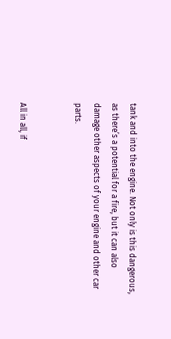tank and into the engine. Not only is this dangerous, as there’s a potential for a fire, but it can also damage other aspects of your engine and other car parts.


All in all, if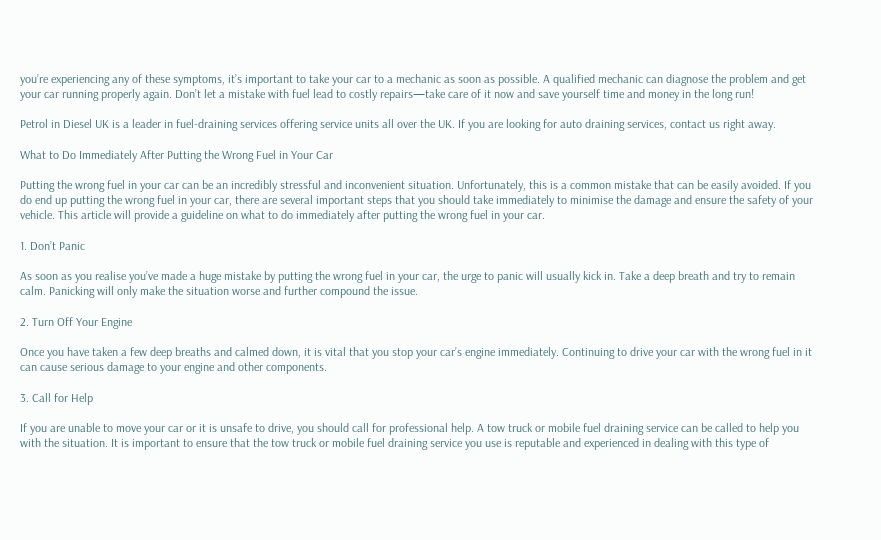you’re experiencing any of these symptoms, it’s important to take your car to a mechanic as soon as possible. A qualified mechanic can diagnose the problem and get your car running properly again. Don’t let a mistake with fuel lead to costly repairs—take care of it now and save yourself time and money in the long run!

Petrol in Diesel UK is a leader in fuel-draining services offering service units all over the UK. If you are looking for auto draining services, contact us right away.

What to Do Immediately After Putting the Wrong Fuel in Your Car

Putting the wrong fuel in your car can be an incredibly stressful and inconvenient situation. Unfortunately, this is a common mistake that can be easily avoided. If you do end up putting the wrong fuel in your car, there are several important steps that you should take immediately to minimise the damage and ensure the safety of your vehicle. This article will provide a guideline on what to do immediately after putting the wrong fuel in your car.

1. Don’t Panic

As soon as you realise you’ve made a huge mistake by putting the wrong fuel in your car, the urge to panic will usually kick in. Take a deep breath and try to remain calm. Panicking will only make the situation worse and further compound the issue.

2. Turn Off Your Engine

Once you have taken a few deep breaths and calmed down, it is vital that you stop your car’s engine immediately. Continuing to drive your car with the wrong fuel in it can cause serious damage to your engine and other components.

3. Call for Help

If you are unable to move your car or it is unsafe to drive, you should call for professional help. A tow truck or mobile fuel draining service can be called to help you with the situation. It is important to ensure that the tow truck or mobile fuel draining service you use is reputable and experienced in dealing with this type of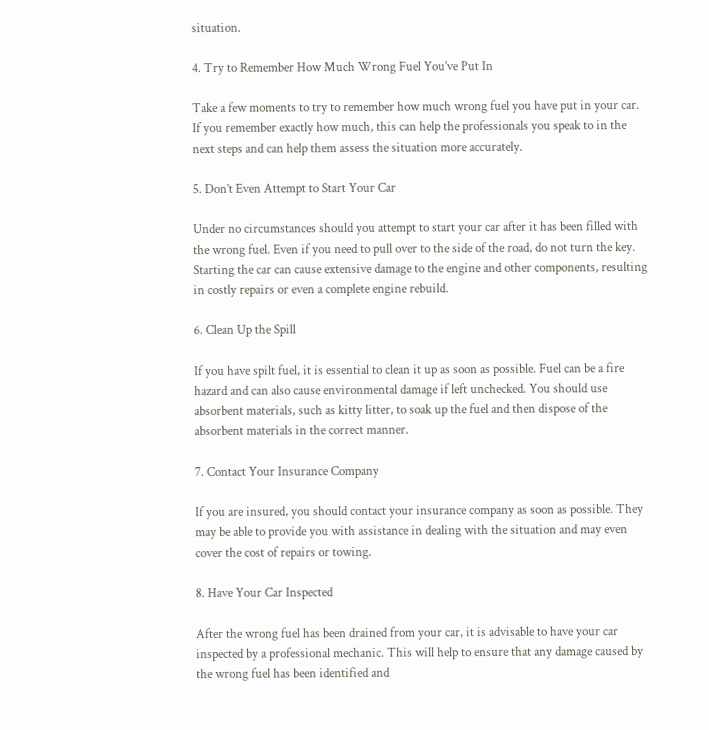situation.

4. Try to Remember How Much Wrong Fuel You’ve Put In

Take a few moments to try to remember how much wrong fuel you have put in your car. If you remember exactly how much, this can help the professionals you speak to in the next steps and can help them assess the situation more accurately.

5. Don’t Even Attempt to Start Your Car

Under no circumstances should you attempt to start your car after it has been filled with the wrong fuel. Even if you need to pull over to the side of the road, do not turn the key. Starting the car can cause extensive damage to the engine and other components, resulting in costly repairs or even a complete engine rebuild.

6. Clean Up the Spill

If you have spilt fuel, it is essential to clean it up as soon as possible. Fuel can be a fire hazard and can also cause environmental damage if left unchecked. You should use absorbent materials, such as kitty litter, to soak up the fuel and then dispose of the absorbent materials in the correct manner.

7. Contact Your Insurance Company

If you are insured, you should contact your insurance company as soon as possible. They may be able to provide you with assistance in dealing with the situation and may even cover the cost of repairs or towing.

8. Have Your Car Inspected

After the wrong fuel has been drained from your car, it is advisable to have your car inspected by a professional mechanic. This will help to ensure that any damage caused by the wrong fuel has been identified and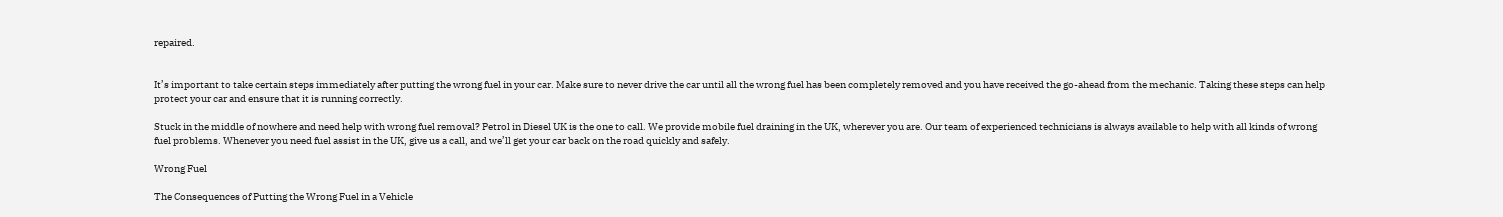repaired.


It’s important to take certain steps immediately after putting the wrong fuel in your car. Make sure to never drive the car until all the wrong fuel has been completely removed and you have received the go-ahead from the mechanic. Taking these steps can help protect your car and ensure that it is running correctly.

Stuck in the middle of nowhere and need help with wrong fuel removal? Petrol in Diesel UK is the one to call. We provide mobile fuel draining in the UK, wherever you are. Our team of experienced technicians is always available to help with all kinds of wrong fuel problems. Whenever you need fuel assist in the UK, give us a call, and we’ll get your car back on the road quickly and safely.

Wrong Fuel

The Consequences of Putting the Wrong Fuel in a Vehicle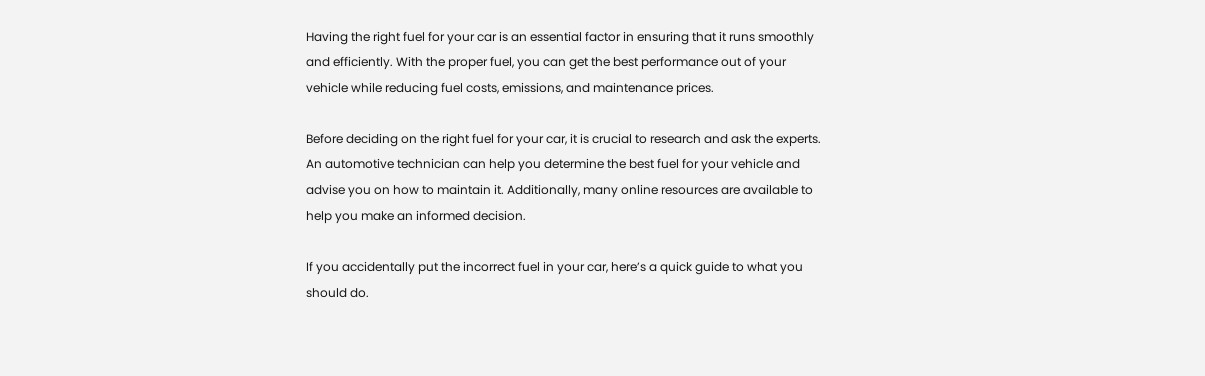Having the right fuel for your car is an essential factor in ensuring that it runs smoothly and efficiently. With the proper fuel, you can get the best performance out of your vehicle while reducing fuel costs, emissions, and maintenance prices.

Before deciding on the right fuel for your car, it is crucial to research and ask the experts. An automotive technician can help you determine the best fuel for your vehicle and advise you on how to maintain it. Additionally, many online resources are available to help you make an informed decision.

If you accidentally put the incorrect fuel in your car, here’s a quick guide to what you should do.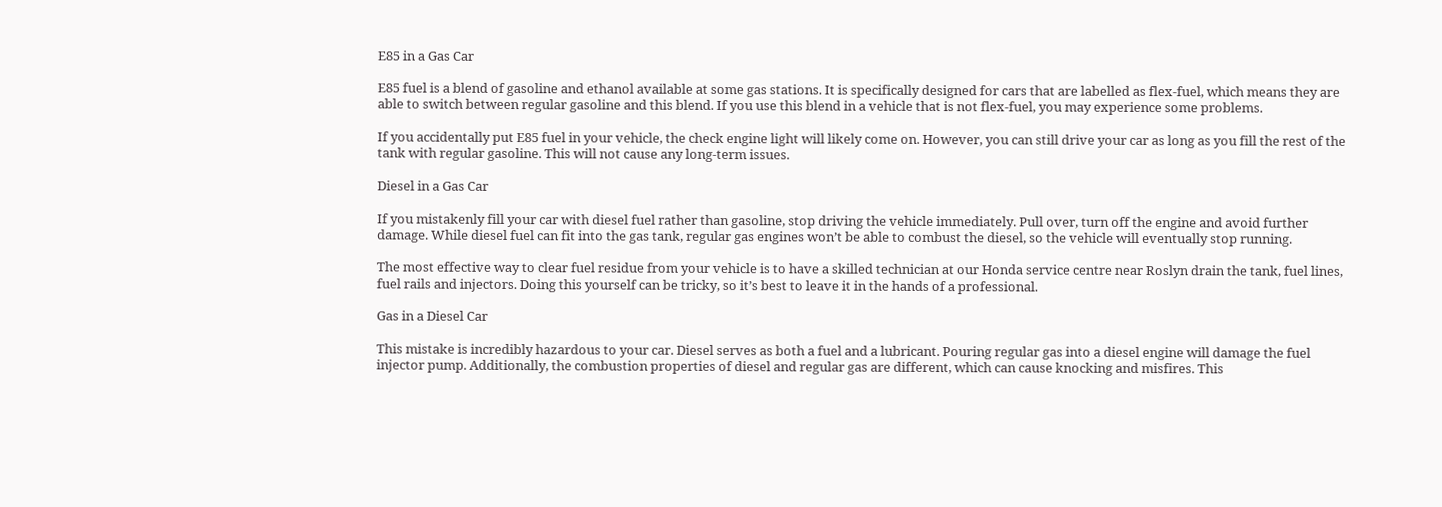E85 in a Gas Car

E85 fuel is a blend of gasoline and ethanol available at some gas stations. It is specifically designed for cars that are labelled as flex-fuel, which means they are able to switch between regular gasoline and this blend. If you use this blend in a vehicle that is not flex-fuel, you may experience some problems.

If you accidentally put E85 fuel in your vehicle, the check engine light will likely come on. However, you can still drive your car as long as you fill the rest of the tank with regular gasoline. This will not cause any long-term issues.

Diesel in a Gas Car

If you mistakenly fill your car with diesel fuel rather than gasoline, stop driving the vehicle immediately. Pull over, turn off the engine and avoid further damage. While diesel fuel can fit into the gas tank, regular gas engines won’t be able to combust the diesel, so the vehicle will eventually stop running.

The most effective way to clear fuel residue from your vehicle is to have a skilled technician at our Honda service centre near Roslyn drain the tank, fuel lines, fuel rails and injectors. Doing this yourself can be tricky, so it’s best to leave it in the hands of a professional.

Gas in a Diesel Car

This mistake is incredibly hazardous to your car. Diesel serves as both a fuel and a lubricant. Pouring regular gas into a diesel engine will damage the fuel injector pump. Additionally, the combustion properties of diesel and regular gas are different, which can cause knocking and misfires. This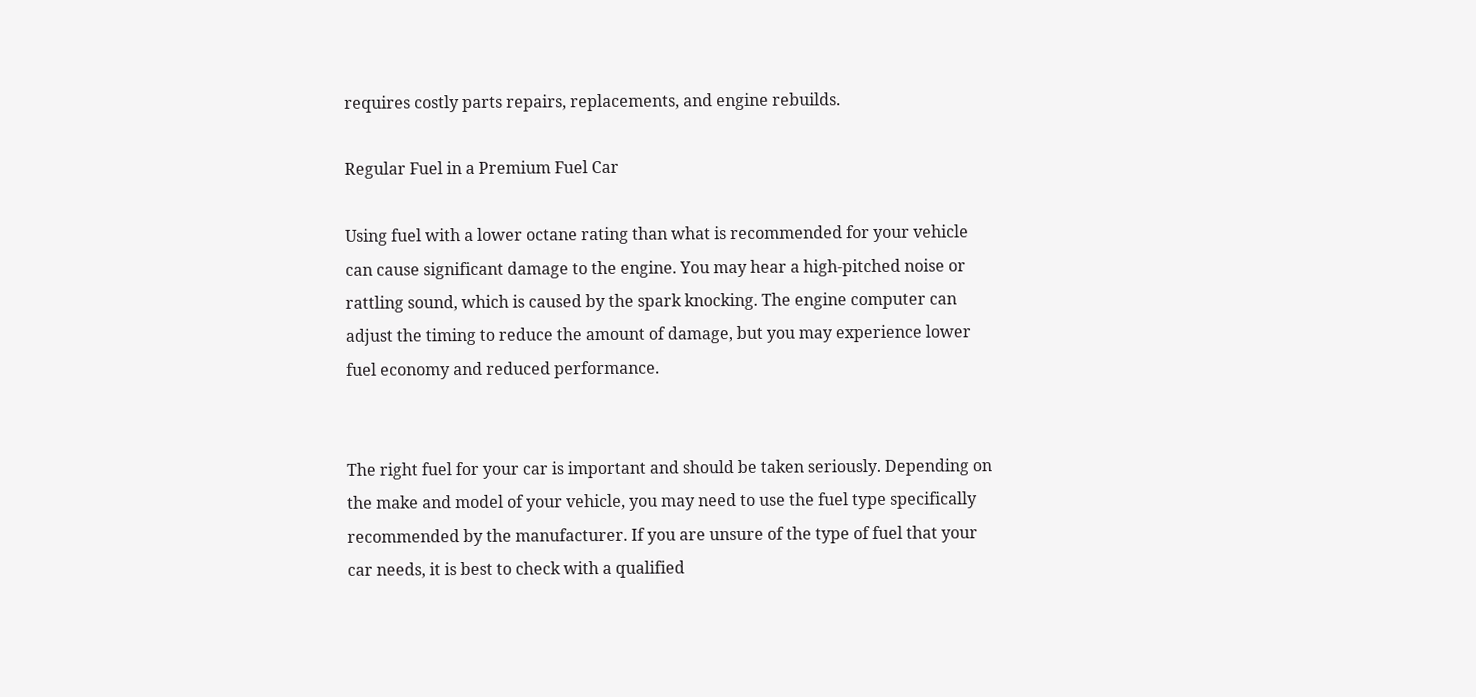requires costly parts repairs, replacements, and engine rebuilds.

Regular Fuel in a Premium Fuel Car

Using fuel with a lower octane rating than what is recommended for your vehicle can cause significant damage to the engine. You may hear a high-pitched noise or rattling sound, which is caused by the spark knocking. The engine computer can adjust the timing to reduce the amount of damage, but you may experience lower fuel economy and reduced performance.


The right fuel for your car is important and should be taken seriously. Depending on the make and model of your vehicle, you may need to use the fuel type specifically recommended by the manufacturer. If you are unsure of the type of fuel that your car needs, it is best to check with a qualified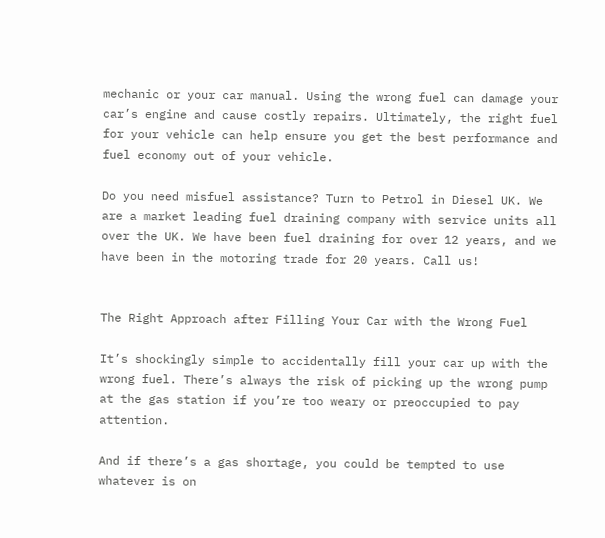mechanic or your car manual. Using the wrong fuel can damage your car’s engine and cause costly repairs. Ultimately, the right fuel for your vehicle can help ensure you get the best performance and fuel economy out of your vehicle.

Do you need misfuel assistance? Turn to Petrol in Diesel UK. We are a market leading fuel draining company with service units all over the UK. We have been fuel draining for over 12 years, and we have been in the motoring trade for 20 years. Call us!


The Right Approach after Filling Your Car with the Wrong Fuel

It’s shockingly simple to accidentally fill your car up with the wrong fuel. There’s always the risk of picking up the wrong pump at the gas station if you’re too weary or preoccupied to pay attention.

And if there’s a gas shortage, you could be tempted to use whatever is on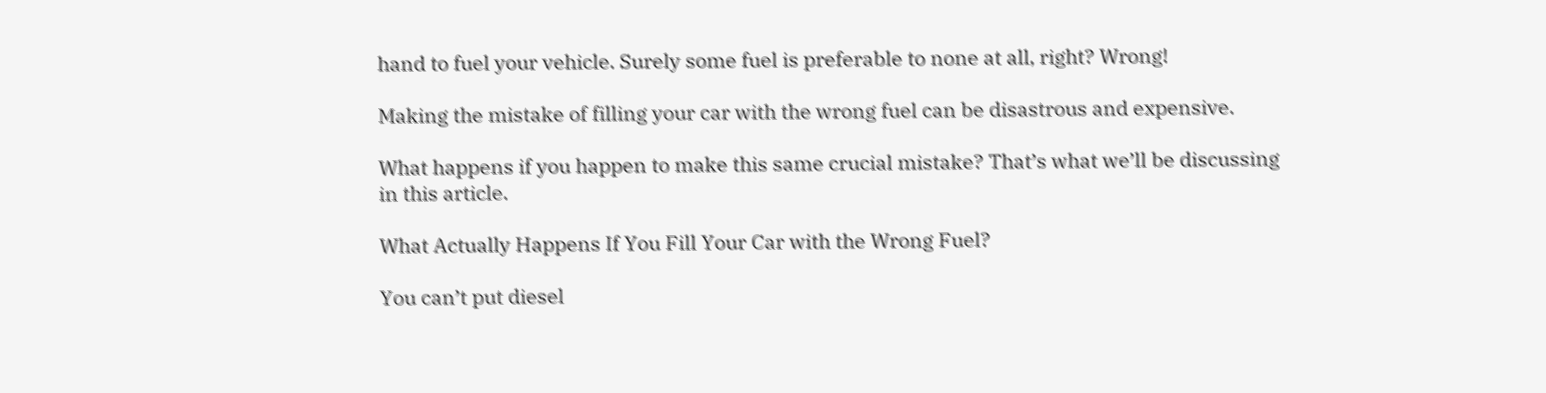hand to fuel your vehicle. Surely some fuel is preferable to none at all, right? Wrong!

Making the mistake of filling your car with the wrong fuel can be disastrous and expensive.

What happens if you happen to make this same crucial mistake? That’s what we’ll be discussing in this article.

What Actually Happens If You Fill Your Car with the Wrong Fuel?

You can’t put diesel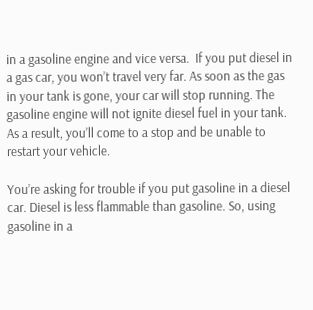in a gasoline engine and vice versa.  If you put diesel in a gas car, you won’t travel very far. As soon as the gas in your tank is gone, your car will stop running. The gasoline engine will not ignite diesel fuel in your tank. As a result, you’ll come to a stop and be unable to restart your vehicle.

You’re asking for trouble if you put gasoline in a diesel car. Diesel is less flammable than gasoline. So, using gasoline in a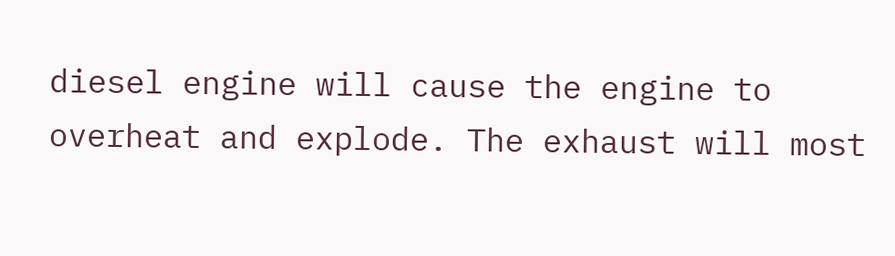diesel engine will cause the engine to overheat and explode. The exhaust will most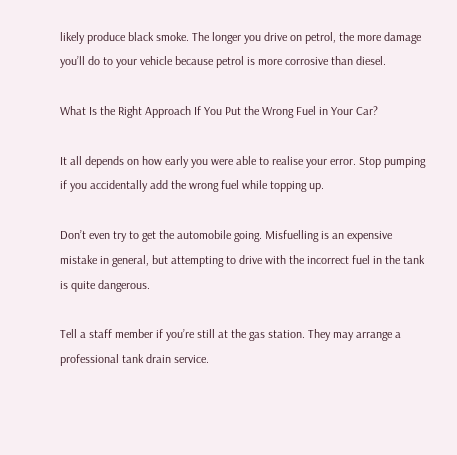likely produce black smoke. The longer you drive on petrol, the more damage you’ll do to your vehicle because petrol is more corrosive than diesel.

What Is the Right Approach If You Put the Wrong Fuel in Your Car?

It all depends on how early you were able to realise your error. Stop pumping if you accidentally add the wrong fuel while topping up.

Don’t even try to get the automobile going. Misfuelling is an expensive mistake in general, but attempting to drive with the incorrect fuel in the tank is quite dangerous.

Tell a staff member if you’re still at the gas station. They may arrange a professional tank drain service.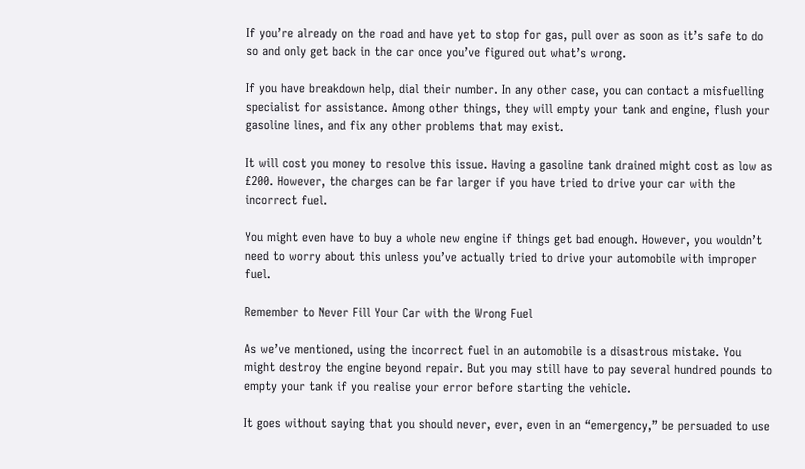If you’re already on the road and have yet to stop for gas, pull over as soon as it’s safe to do so and only get back in the car once you’ve figured out what’s wrong.

If you have breakdown help, dial their number. In any other case, you can contact a misfuelling specialist for assistance. Among other things, they will empty your tank and engine, flush your gasoline lines, and fix any other problems that may exist.

It will cost you money to resolve this issue. Having a gasoline tank drained might cost as low as £200. However, the charges can be far larger if you have tried to drive your car with the incorrect fuel.

You might even have to buy a whole new engine if things get bad enough. However, you wouldn’t need to worry about this unless you’ve actually tried to drive your automobile with improper fuel.

Remember to Never Fill Your Car with the Wrong Fuel

As we’ve mentioned, using the incorrect fuel in an automobile is a disastrous mistake. You might destroy the engine beyond repair. But you may still have to pay several hundred pounds to empty your tank if you realise your error before starting the vehicle.

It goes without saying that you should never, ever, even in an “emergency,” be persuaded to use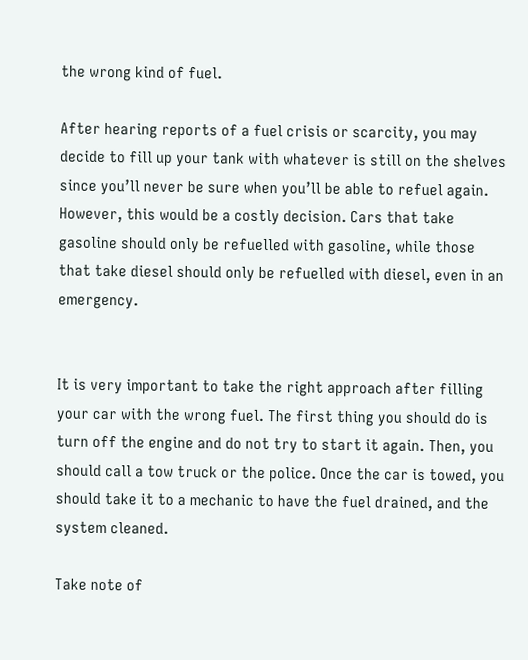the wrong kind of fuel.

After hearing reports of a fuel crisis or scarcity, you may decide to fill up your tank with whatever is still on the shelves since you’ll never be sure when you’ll be able to refuel again. However, this would be a costly decision. Cars that take gasoline should only be refuelled with gasoline, while those that take diesel should only be refuelled with diesel, even in an emergency.


It is very important to take the right approach after filling your car with the wrong fuel. The first thing you should do is turn off the engine and do not try to start it again. Then, you should call a tow truck or the police. Once the car is towed, you should take it to a mechanic to have the fuel drained, and the system cleaned.

Take note of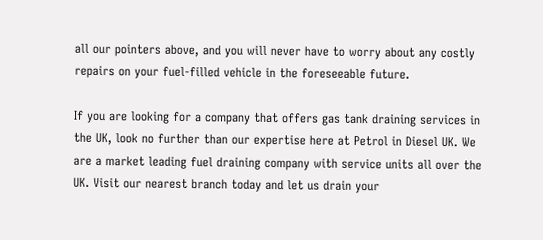all our pointers above, and you will never have to worry about any costly repairs on your fuel-filled vehicle in the foreseeable future.

If you are looking for a company that offers gas tank draining services in the UK, look no further than our expertise here at Petrol in Diesel UK. We are a market leading fuel draining company with service units all over the UK. Visit our nearest branch today and let us drain your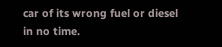car of its wrong fuel or diesel in no time.